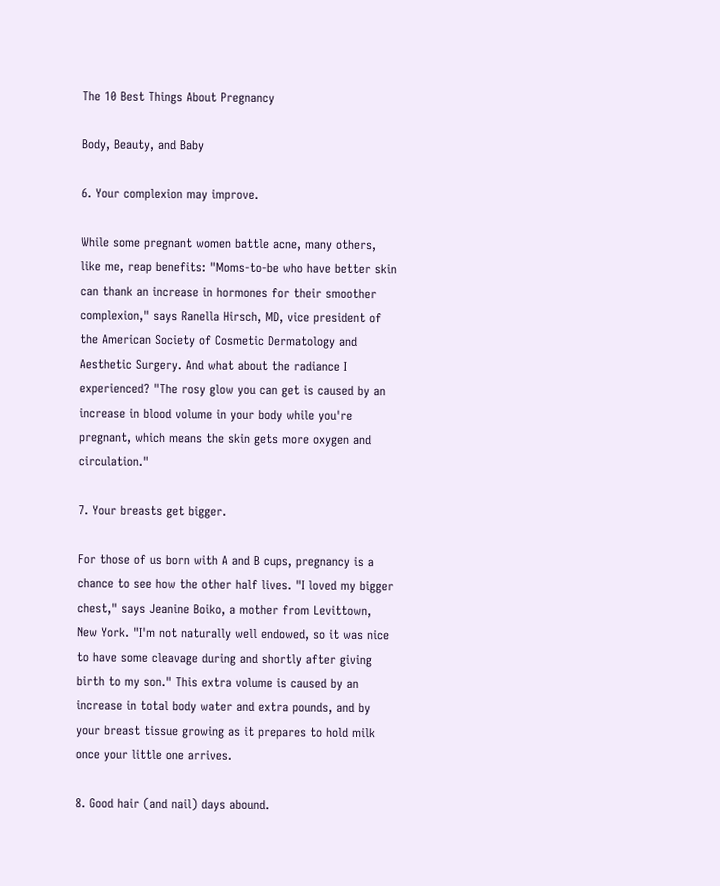The 10 Best Things About Pregnancy

Body, Beauty, and Baby

6. Your complexion may improve.

While some pregnant women battle acne, many others, like me, reap benefits: "Moms-to-be who have better skin can thank an increase in hormones for their smoother complexion," says Ranella Hirsch, MD, vice president of the American Society of Cosmetic Dermatology and Aesthetic Surgery. And what about the radiance I experienced? "The rosy glow you can get is caused by an increase in blood volume in your body while you're pregnant, which means the skin gets more oxygen and circulation."

7. Your breasts get bigger.

For those of us born with A and B cups, pregnancy is a chance to see how the other half lives. "I loved my bigger chest," says Jeanine Boiko, a mother from Levittown, New York. "I'm not naturally well endowed, so it was nice to have some cleavage during and shortly after giving birth to my son." This extra volume is caused by an increase in total body water and extra pounds, and by your breast tissue growing as it prepares to hold milk once your little one arrives.

8. Good hair (and nail) days abound.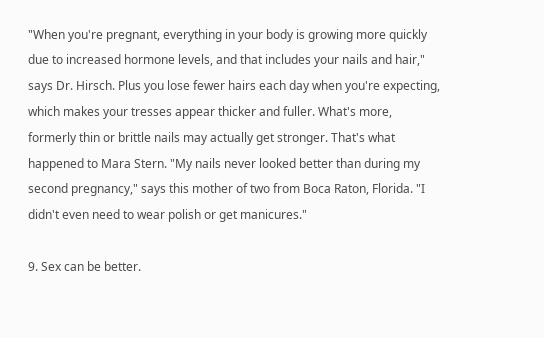"When you're pregnant, everything in your body is growing more quickly due to increased hormone levels, and that includes your nails and hair," says Dr. Hirsch. Plus you lose fewer hairs each day when you're expecting, which makes your tresses appear thicker and fuller. What's more, formerly thin or brittle nails may actually get stronger. That's what happened to Mara Stern. "My nails never looked better than during my second pregnancy," says this mother of two from Boca Raton, Florida. "I didn't even need to wear polish or get manicures."

9. Sex can be better.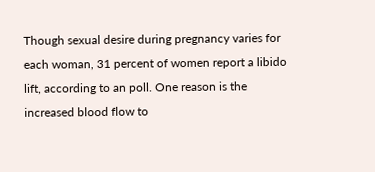Though sexual desire during pregnancy varies for each woman, 31 percent of women report a libido lift, according to an poll. One reason is the increased blood flow to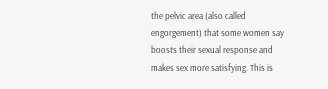the pelvic area (also called engorgement) that some women say boosts their sexual response and makes sex more satisfying. This is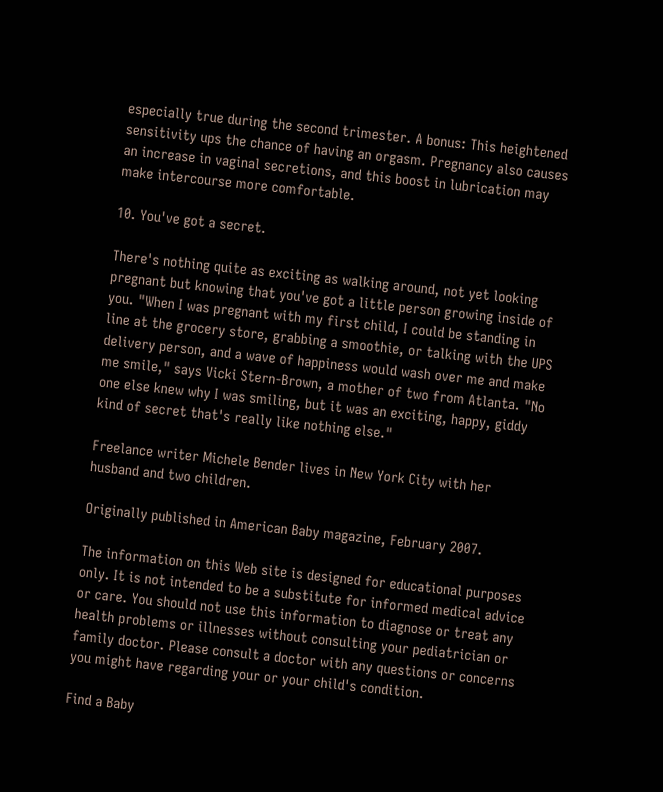especially true during the second trimester. A bonus: This heightened sensitivity ups the chance of having an orgasm. Pregnancy also causes an increase in vaginal secretions, and this boost in lubrication may make intercourse more comfortable.

10. You've got a secret.

There's nothing quite as exciting as walking around, not yet looking pregnant but knowing that you've got a little person growing inside of you. "When I was pregnant with my first child, I could be standing in line at the grocery store, grabbing a smoothie, or talking with the UPS delivery person, and a wave of happiness would wash over me and make me smile," says Vicki Stern-Brown, a mother of two from Atlanta. "No one else knew why I was smiling, but it was an exciting, happy, giddy kind of secret that's really like nothing else."

Freelance writer Michele Bender lives in New York City with her husband and two children.

Originally published in American Baby magazine, February 2007.

The information on this Web site is designed for educational purposes only. It is not intended to be a substitute for informed medical advice or care. You should not use this information to diagnose or treat any health problems or illnesses without consulting your pediatrician or family doctor. Please consult a doctor with any questions or concerns you might have regarding your or your child's condition.

Find a Baby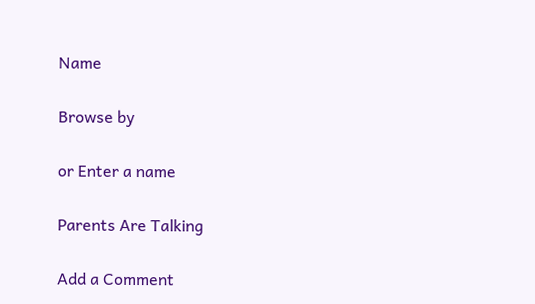Name

Browse by

or Enter a name

Parents Are Talking

Add a Comment